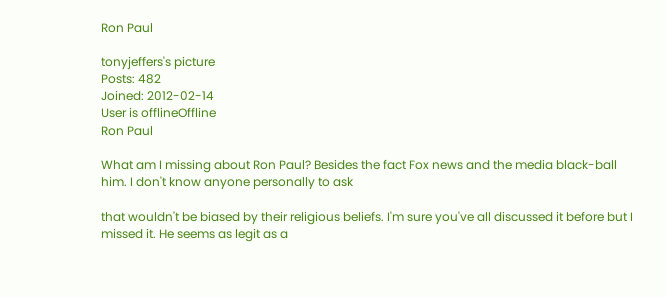Ron Paul

tonyjeffers's picture
Posts: 482
Joined: 2012-02-14
User is offlineOffline
Ron Paul

What am I missing about Ron Paul? Besides the fact Fox news and the media black-ball him. I don't know anyone personally to ask

that wouldn't be biased by their religious beliefs. I'm sure you've all discussed it before but I missed it. He seems as legit as a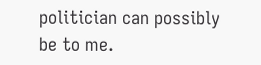politician can possibly be to me.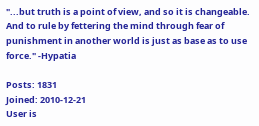"...but truth is a point of view, and so it is changeable. And to rule by fettering the mind through fear of punishment in another world is just as base as to use force." -Hypatia

Posts: 1831
Joined: 2010-12-21
User is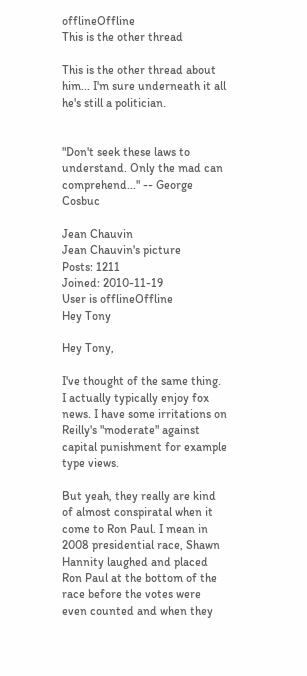offlineOffline
This is the other thread

This is the other thread about him... I'm sure underneath it all he's still a politician.


"Don't seek these laws to understand. Only the mad can comprehend..." -- George Cosbuc

Jean Chauvin
Jean Chauvin's picture
Posts: 1211
Joined: 2010-11-19
User is offlineOffline
Hey Tony

Hey Tony,

I've thought of the same thing. I actually typically enjoy fox news. I have some irritations on Reilly's "moderate" against capital punishment for example type views.

But yeah, they really are kind of almost conspiratal when it come to Ron Paul. I mean in 2008 presidential race, Shawn Hannity laughed and placed Ron Paul at the bottom of the race before the votes were even counted and when they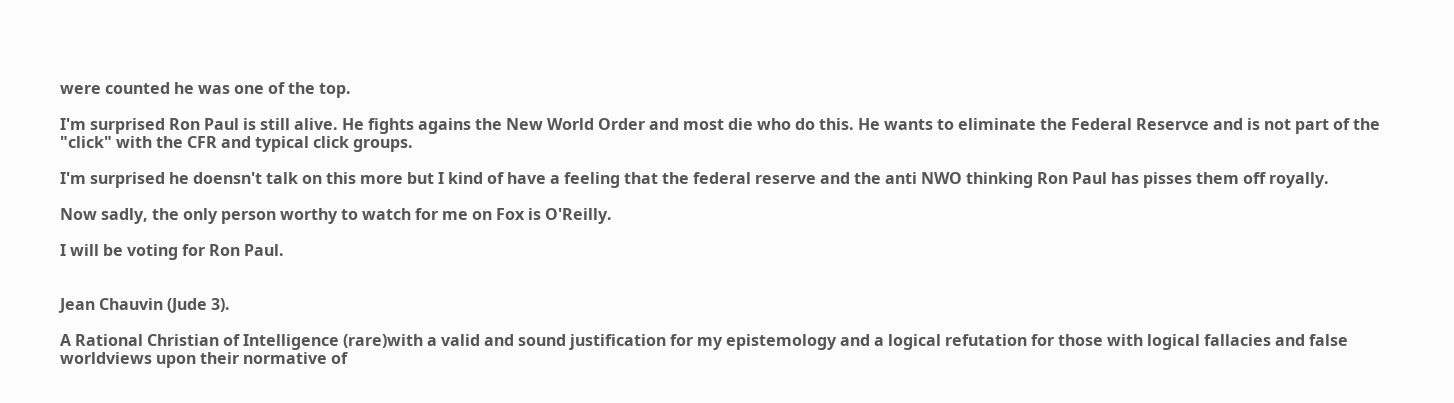were counted he was one of the top.

I'm surprised Ron Paul is still alive. He fights agains the New World Order and most die who do this. He wants to eliminate the Federal Reservce and is not part of the "click" with the CFR and typical click groups.

I'm surprised he doensn't talk on this more but I kind of have a feeling that the federal reserve and the anti NWO thinking Ron Paul has pisses them off royally.

Now sadly, the only person worthy to watch for me on Fox is O'Reilly.

I will be voting for Ron Paul.


Jean Chauvin (Jude 3).

A Rational Christian of Intelligence (rare)with a valid and sound justification for my epistemology and a logical refutation for those with logical fallacies and false worldviews upon their normative of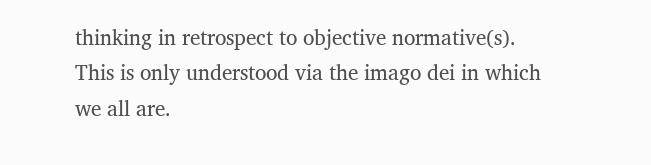thinking in retrospect to objective normative(s). This is only understood via the imago dei in which we all are.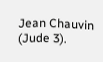Jean Chauvin (Jude 3).